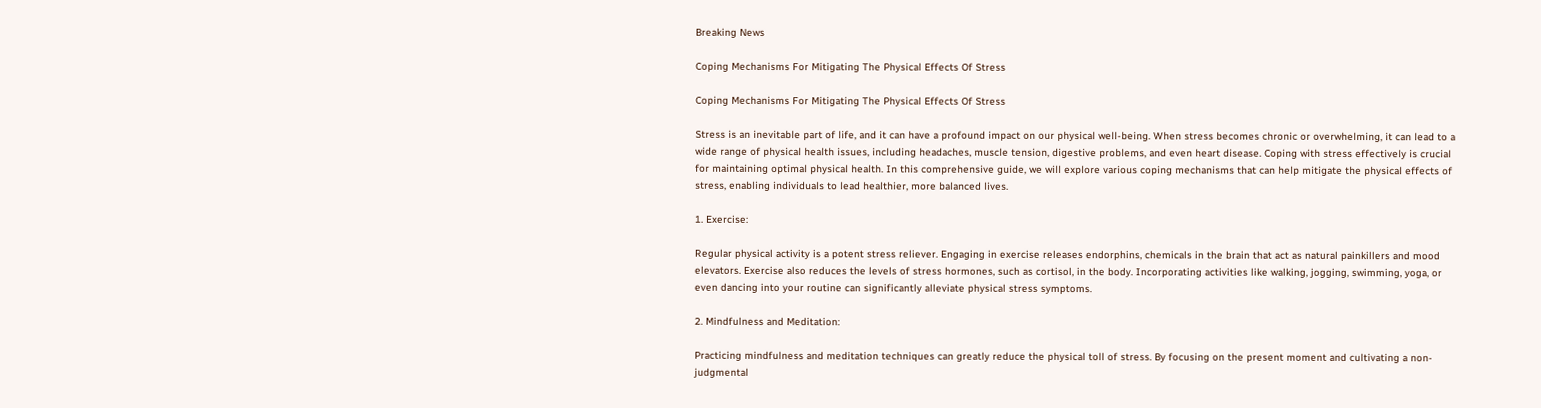Breaking News

Coping Mechanisms For Mitigating The Physical Effects Of Stress

Coping Mechanisms For Mitigating The Physical Effects Of Stress

Stress is an inevitable part of life, and it can have a profound impact on our physical well-being. When stress becomes chronic or overwhelming, it can lead to a wide range of physical health issues, including headaches, muscle tension, digestive problems, and even heart disease. Coping with stress effectively is crucial for maintaining optimal physical health. In this comprehensive guide, we will explore various coping mechanisms that can help mitigate the physical effects of stress, enabling individuals to lead healthier, more balanced lives.

1. Exercise:

Regular physical activity is a potent stress reliever. Engaging in exercise releases endorphins, chemicals in the brain that act as natural painkillers and mood elevators. Exercise also reduces the levels of stress hormones, such as cortisol, in the body. Incorporating activities like walking, jogging, swimming, yoga, or even dancing into your routine can significantly alleviate physical stress symptoms.

2. Mindfulness and Meditation:

Practicing mindfulness and meditation techniques can greatly reduce the physical toll of stress. By focusing on the present moment and cultivating a non-judgmental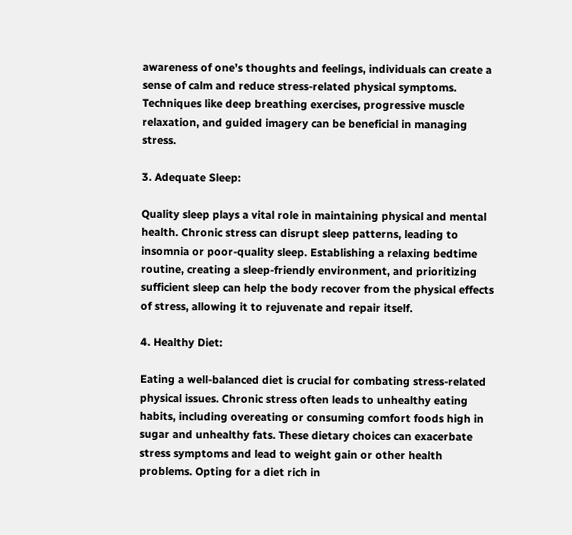awareness of one’s thoughts and feelings, individuals can create a sense of calm and reduce stress-related physical symptoms. Techniques like deep breathing exercises, progressive muscle relaxation, and guided imagery can be beneficial in managing stress.

3. Adequate Sleep:

Quality sleep plays a vital role in maintaining physical and mental health. Chronic stress can disrupt sleep patterns, leading to insomnia or poor-quality sleep. Establishing a relaxing bedtime routine, creating a sleep-friendly environment, and prioritizing sufficient sleep can help the body recover from the physical effects of stress, allowing it to rejuvenate and repair itself.

4. Healthy Diet:

Eating a well-balanced diet is crucial for combating stress-related physical issues. Chronic stress often leads to unhealthy eating habits, including overeating or consuming comfort foods high in sugar and unhealthy fats. These dietary choices can exacerbate stress symptoms and lead to weight gain or other health problems. Opting for a diet rich in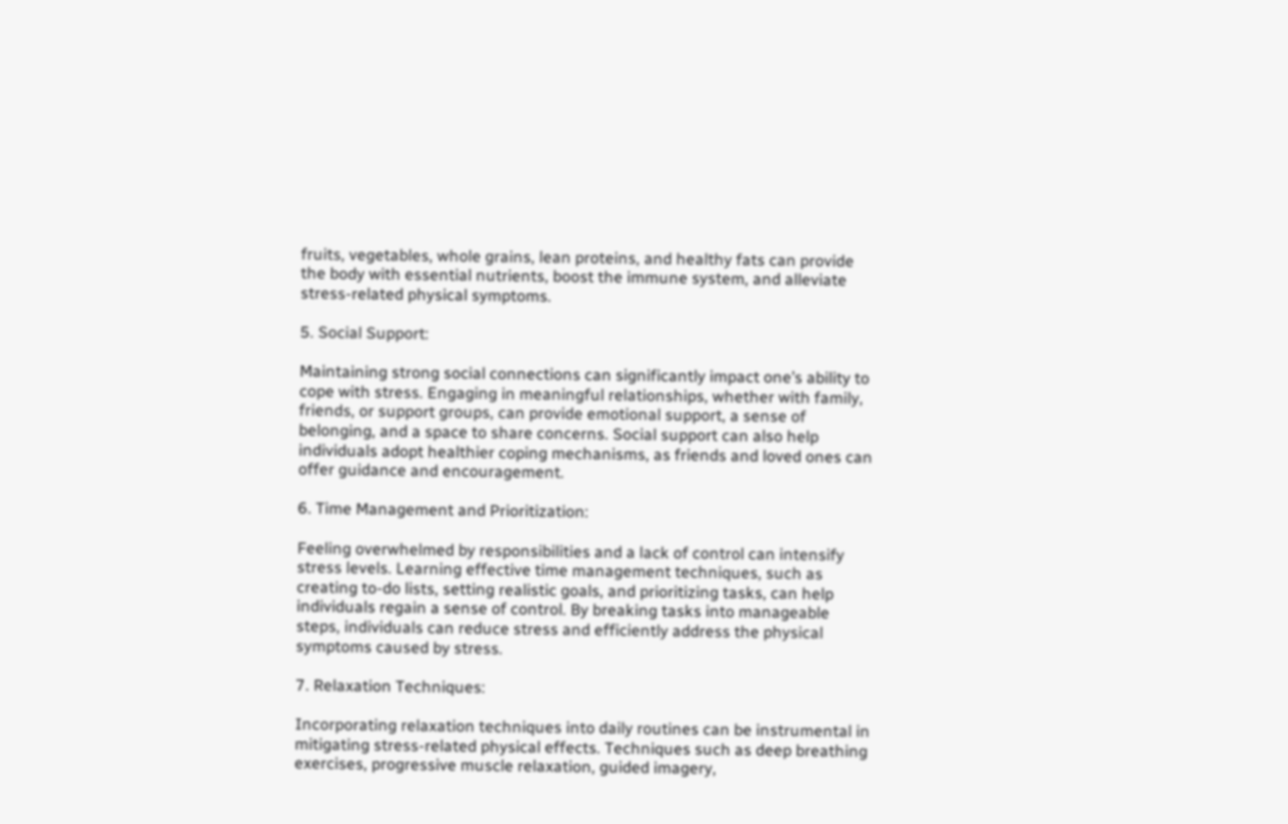fruits, vegetables, whole grains, lean proteins, and healthy fats can provide the body with essential nutrients, boost the immune system, and alleviate stress-related physical symptoms.

5. Social Support:

Maintaining strong social connections can significantly impact one’s ability to cope with stress. Engaging in meaningful relationships, whether with family, friends, or support groups, can provide emotional support, a sense of belonging, and a space to share concerns. Social support can also help individuals adopt healthier coping mechanisms, as friends and loved ones can offer guidance and encouragement.

6. Time Management and Prioritization:

Feeling overwhelmed by responsibilities and a lack of control can intensify stress levels. Learning effective time management techniques, such as creating to-do lists, setting realistic goals, and prioritizing tasks, can help individuals regain a sense of control. By breaking tasks into manageable steps, individuals can reduce stress and efficiently address the physical symptoms caused by stress.

7. Relaxation Techniques:

Incorporating relaxation techniques into daily routines can be instrumental in mitigating stress-related physical effects. Techniques such as deep breathing exercises, progressive muscle relaxation, guided imagery,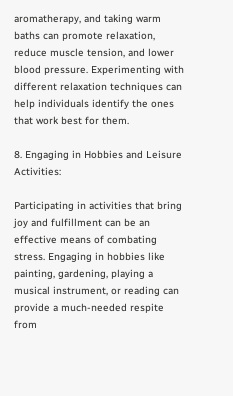aromatherapy, and taking warm baths can promote relaxation, reduce muscle tension, and lower blood pressure. Experimenting with different relaxation techniques can help individuals identify the ones that work best for them.

8. Engaging in Hobbies and Leisure Activities:

Participating in activities that bring joy and fulfillment can be an effective means of combating stress. Engaging in hobbies like painting, gardening, playing a musical instrument, or reading can provide a much-needed respite from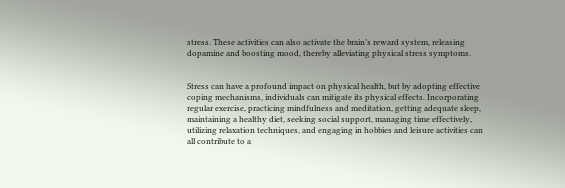stress. These activities can also activate the brain’s reward system, releasing dopamine and boosting mood, thereby alleviating physical stress symptoms.


Stress can have a profound impact on physical health, but by adopting effective coping mechanisms, individuals can mitigate its physical effects. Incorporating regular exercise, practicing mindfulness and meditation, getting adequate sleep, maintaining a healthy diet, seeking social support, managing time effectively, utilizing relaxation techniques, and engaging in hobbies and leisure activities can all contribute to a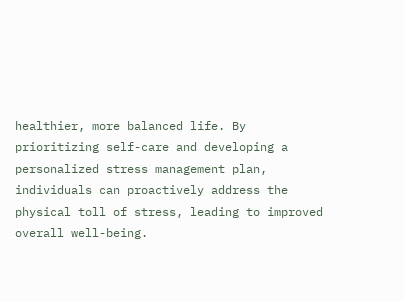healthier, more balanced life. By prioritizing self-care and developing a personalized stress management plan, individuals can proactively address the physical toll of stress, leading to improved overall well-being.